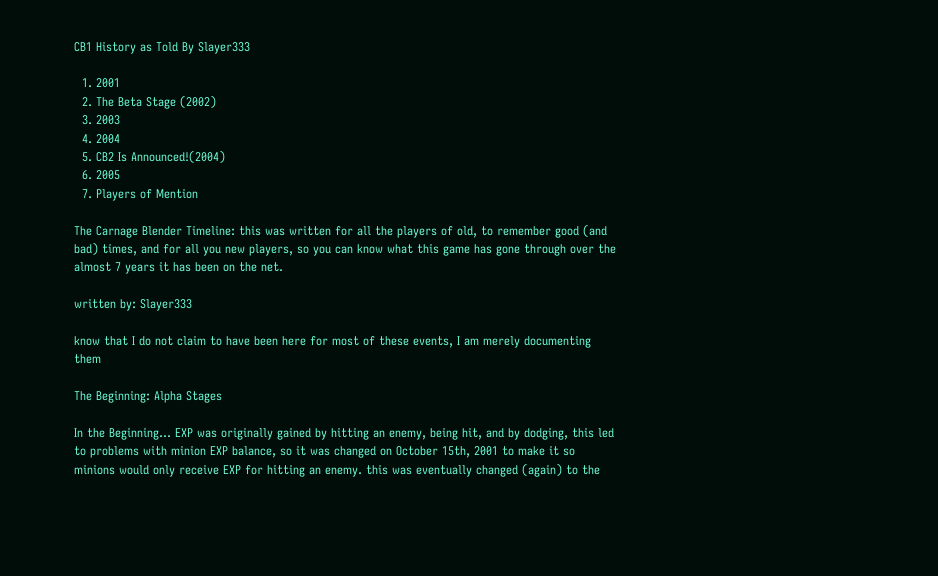CB1 History as Told By Slayer333

  1. 2001
  2. The Beta Stage (2002)
  3. 2003
  4. 2004
  5. CB2 Is Announced!(2004)
  6. 2005
  7. Players of Mention

The Carnage Blender Timeline: this was written for all the players of old, to remember good (and bad) times, and for all you new players, so you can know what this game has gone through over the almost 7 years it has been on the net.

written by: Slayer333

know that I do not claim to have been here for most of these events, I am merely documenting them

The Beginning: Alpha Stages

In the Beginning... EXP was originally gained by hitting an enemy, being hit, and by dodging, this led to problems with minion EXP balance, so it was changed on October 15th, 2001 to make it so minions would only receive EXP for hitting an enemy. this was eventually changed (again) to the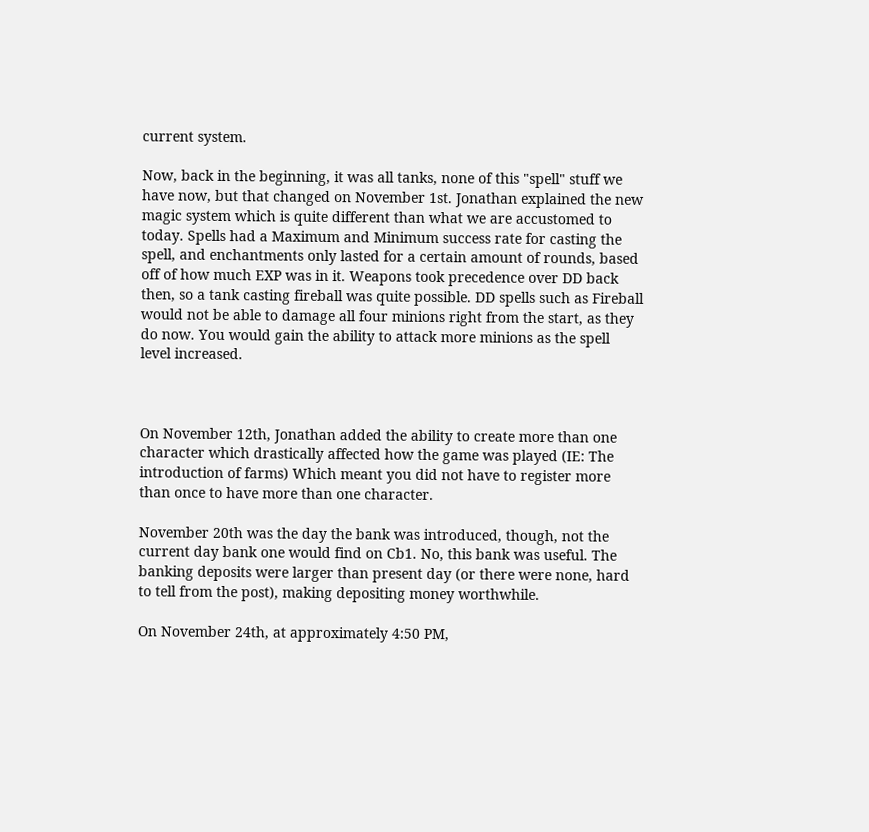current system.

Now, back in the beginning, it was all tanks, none of this "spell" stuff we have now, but that changed on November 1st. Jonathan explained the new magic system which is quite different than what we are accustomed to today. Spells had a Maximum and Minimum success rate for casting the spell, and enchantments only lasted for a certain amount of rounds, based off of how much EXP was in it. Weapons took precedence over DD back then, so a tank casting fireball was quite possible. DD spells such as Fireball would not be able to damage all four minions right from the start, as they do now. You would gain the ability to attack more minions as the spell level increased.



On November 12th, Jonathan added the ability to create more than one character which drastically affected how the game was played (IE: The introduction of farms) Which meant you did not have to register more than once to have more than one character.

November 20th was the day the bank was introduced, though, not the current day bank one would find on Cb1. No, this bank was useful. The banking deposits were larger than present day (or there were none, hard to tell from the post), making depositing money worthwhile.

On November 24th, at approximately 4:50 PM,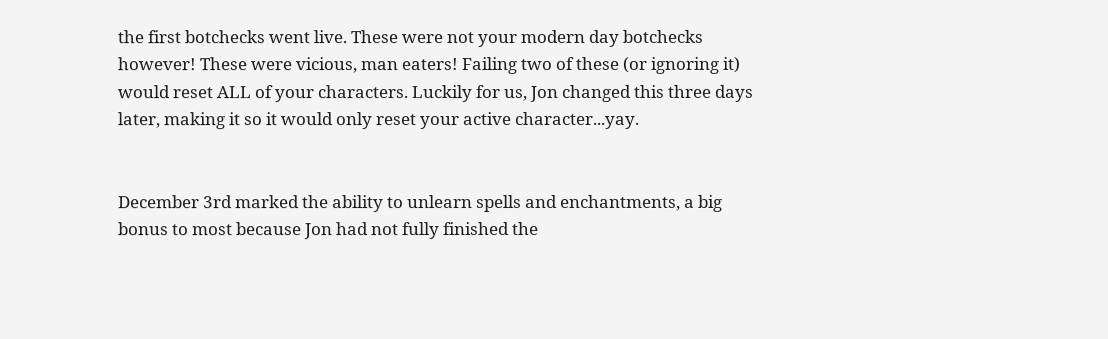the first botchecks went live. These were not your modern day botchecks however! These were vicious, man eaters! Failing two of these (or ignoring it) would reset ALL of your characters. Luckily for us, Jon changed this three days later, making it so it would only reset your active character...yay.


December 3rd marked the ability to unlearn spells and enchantments, a big bonus to most because Jon had not fully finished the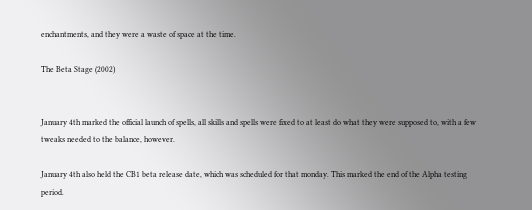enchantments, and they were a waste of space at the time.

The Beta Stage (2002)


January 4th marked the official launch of spells, all skills and spells were fixed to at least do what they were supposed to, with a few tweaks needed to the balance, however.

January 4th also held the CB1 beta release date, which was scheduled for that monday. This marked the end of the Alpha testing period.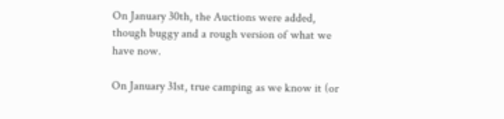On January 30th, the Auctions were added, though buggy and a rough version of what we have now.

On January 31st, true camping as we know it (or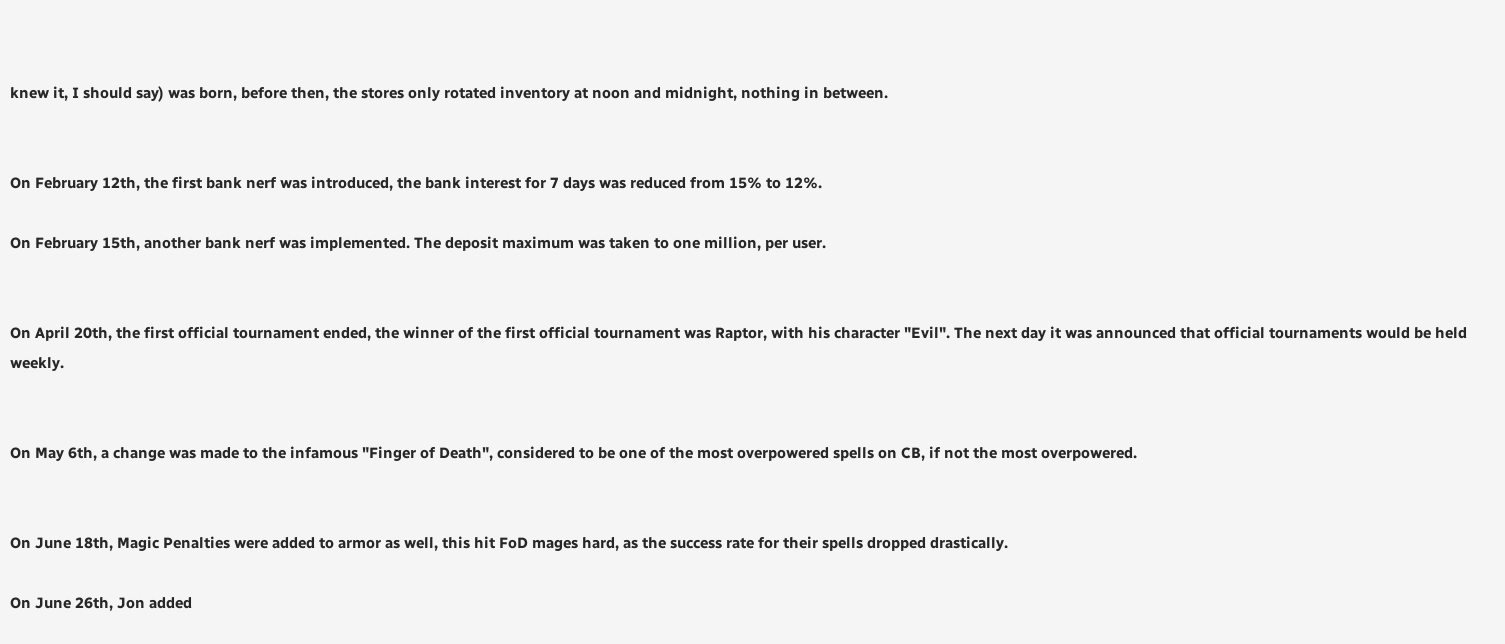knew it, I should say) was born, before then, the stores only rotated inventory at noon and midnight, nothing in between.


On February 12th, the first bank nerf was introduced, the bank interest for 7 days was reduced from 15% to 12%.

On February 15th, another bank nerf was implemented. The deposit maximum was taken to one million, per user.


On April 20th, the first official tournament ended, the winner of the first official tournament was Raptor, with his character "Evil". The next day it was announced that official tournaments would be held weekly.


On May 6th, a change was made to the infamous "Finger of Death", considered to be one of the most overpowered spells on CB, if not the most overpowered.


On June 18th, Magic Penalties were added to armor as well, this hit FoD mages hard, as the success rate for their spells dropped drastically.

On June 26th, Jon added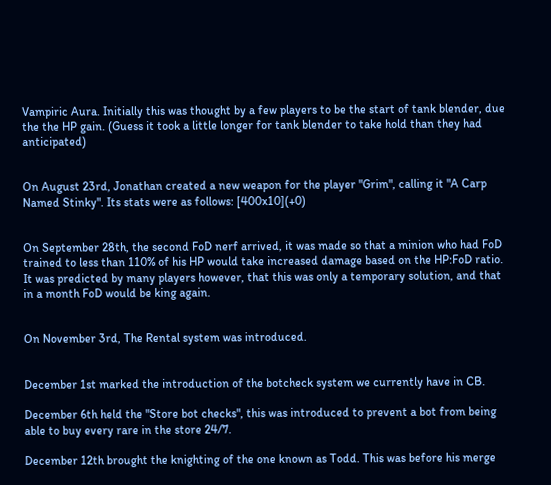Vampiric Aura. Initially this was thought by a few players to be the start of tank blender, due the the HP gain. (Guess it took a little longer for tank blender to take hold than they had anticipated)


On August 23rd, Jonathan created a new weapon for the player "Grim", calling it "A Carp Named Stinky". Its stats were as follows: [400x10](+0)


On September 28th, the second FoD nerf arrived, it was made so that a minion who had FoD trained to less than 110% of his HP would take increased damage based on the HP:FoD ratio. It was predicted by many players however, that this was only a temporary solution, and that in a month FoD would be king again.


On November 3rd, The Rental system was introduced.


December 1st marked the introduction of the botcheck system we currently have in CB.

December 6th held the "Store bot checks", this was introduced to prevent a bot from being able to buy every rare in the store 24/7.

December 12th brought the knighting of the one known as Todd. This was before his merge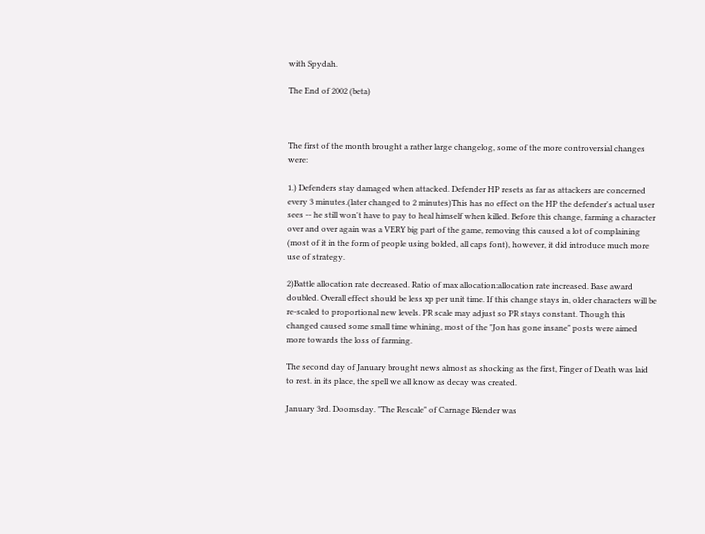with Spydah.

The End of 2002 (beta)



The first of the month brought a rather large changelog, some of the more controversial changes were:

1.) Defenders stay damaged when attacked. Defender HP resets as far as attackers are concerned every 3 minutes.(later changed to 2 minutes)This has no effect on the HP the defender's actual user sees -- he still won't have to pay to heal himself when killed. Before this change, farming a character over and over again was a VERY big part of the game, removing this caused a lot of complaining (most of it in the form of people using bolded, all caps font), however, it did introduce much more use of strategy.

2)Battle allocation rate decreased. Ratio of max allocation:allocation rate increased. Base award doubled. Overall effect should be less xp per unit time. If this change stays in, older characters will be re-scaled to proportional new levels. PR scale may adjust so PR stays constant. Though this changed caused some small time whining, most of the "Jon has gone insane" posts were aimed more towards the loss of farming.

The second day of January brought news almost as shocking as the first, Finger of Death was laid to rest. in its place, the spell we all know as decay was created.

January 3rd. Doomsday. "The Rescale" of Carnage Blender was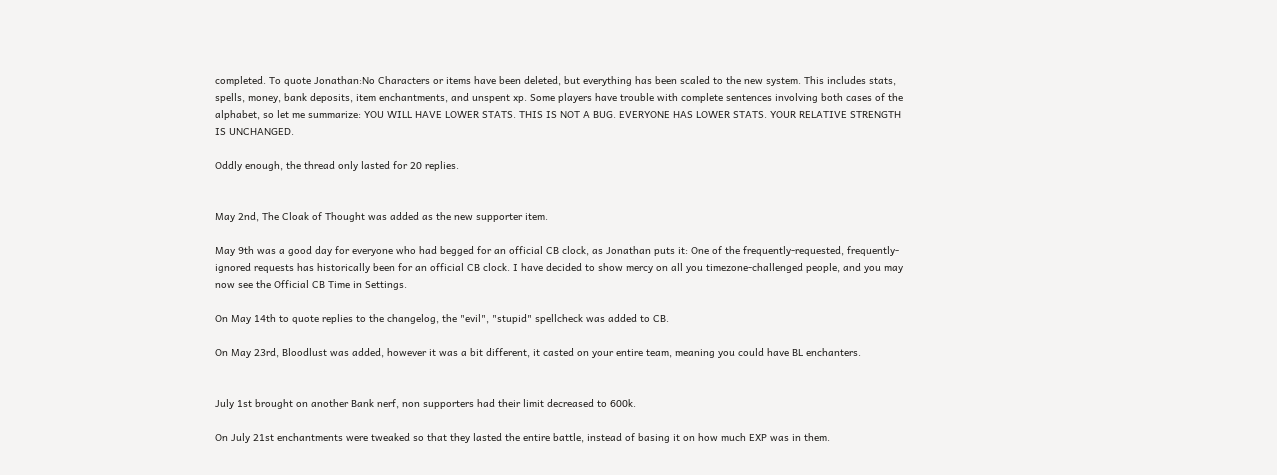completed. To quote Jonathan:No Characters or items have been deleted, but everything has been scaled to the new system. This includes stats, spells, money, bank deposits, item enchantments, and unspent xp. Some players have trouble with complete sentences involving both cases of the alphabet, so let me summarize: YOU WILL HAVE LOWER STATS. THIS IS NOT A BUG. EVERYONE HAS LOWER STATS. YOUR RELATIVE STRENGTH IS UNCHANGED.

Oddly enough, the thread only lasted for 20 replies.


May 2nd, The Cloak of Thought was added as the new supporter item.

May 9th was a good day for everyone who had begged for an official CB clock, as Jonathan puts it: One of the frequently-requested, frequently-ignored requests has historically been for an official CB clock. I have decided to show mercy on all you timezone-challenged people, and you may now see the Official CB Time in Settings.

On May 14th to quote replies to the changelog, the "evil", "stupid" spellcheck was added to CB.

On May 23rd, Bloodlust was added, however it was a bit different, it casted on your entire team, meaning you could have BL enchanters.


July 1st brought on another Bank nerf, non supporters had their limit decreased to 600k.

On July 21st enchantments were tweaked so that they lasted the entire battle, instead of basing it on how much EXP was in them.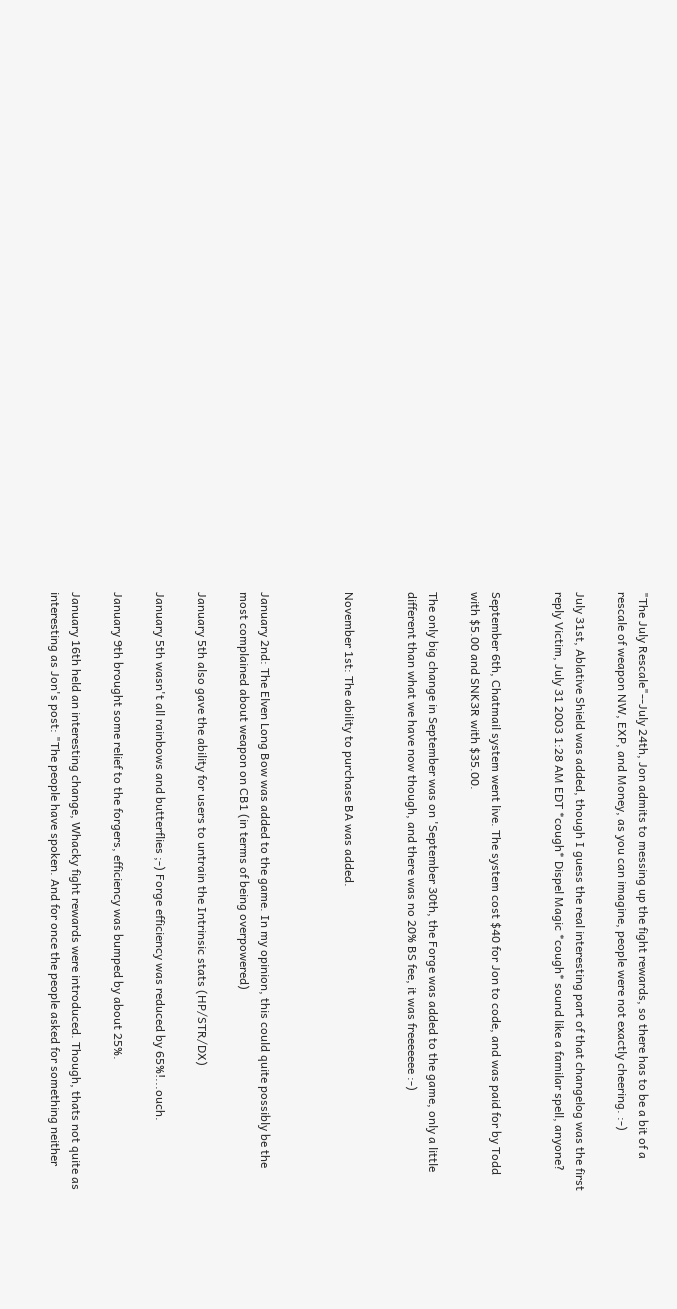"The July Rescale"--July 24th, Jon admits to messing up the fight rewards, so there has to be a bit of a rescale of weapon NW, EXP, and Money, as you can imagine, people were not exactly cheering. :-)

July 31st, Ablative Shield was added, though I guess the real interesting part of that changelog was the first reply Victim, July 31 2003 1:28 AM EDT *cough* Dispel Magic *cough* sound like a familar spell, anyone?


September 6th, Chatmail system went live. The system cost $40 for Jon to code, and was paid for by Todd with $5.00 and SNK3R with $35.00.

The only big change in September was on 'September 30th, the Forge was added to the game, only a little different than what we have now though, and there was no 20% BS fee, it was freeeeeee :-)


November 1st: The ability to purchase BA was added.



January 2nd: The Elven Long Bow was added to the game. In my opinion, this could quite possibly be the most complained about weapon on CB1 (in terms of being overpowered)

January 5th also gave the ability for users to untrain the Intrinsic stats (HP/STR/DX)

January 5th wasn't all rainbows and butterflies ;-) Forge efficiency was reduced by 65%!...ouch.

January 9th brought some relief to the forgers, efficiency was bumped by about 25%.

January 16th held an interesting change, Whacky fight rewards were introduced. Though, thats not quite as interesting as Jon's post: "The people have spoken. And for once the people asked for something neither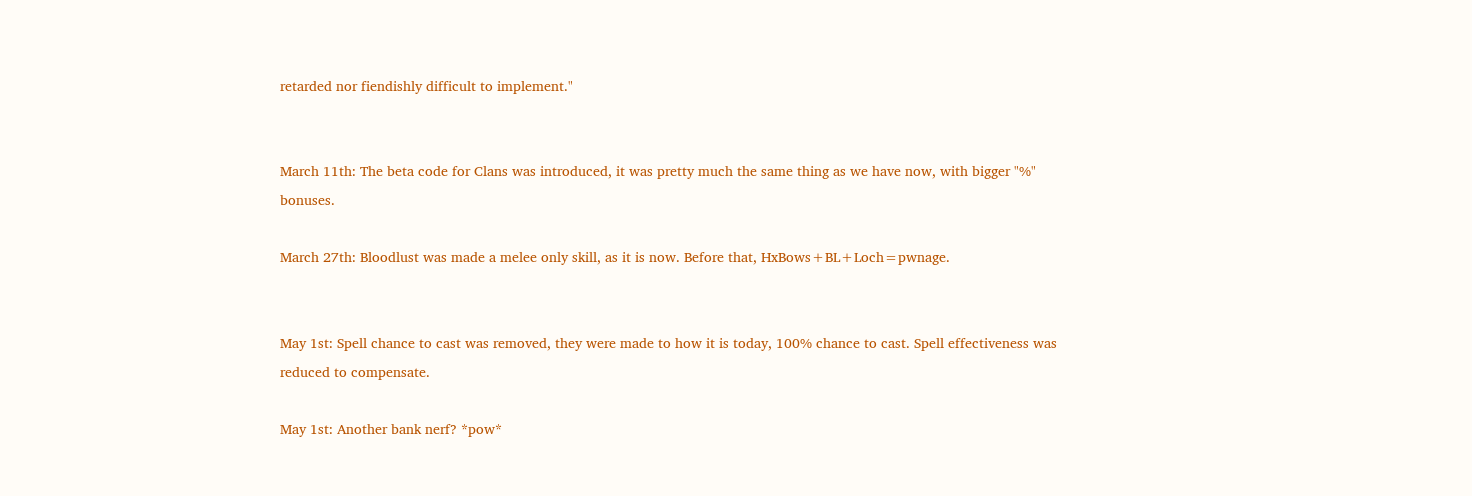retarded nor fiendishly difficult to implement."


March 11th: The beta code for Clans was introduced, it was pretty much the same thing as we have now, with bigger "%" bonuses.

March 27th: Bloodlust was made a melee only skill, as it is now. Before that, HxBows+BL+Loch=pwnage.


May 1st: Spell chance to cast was removed, they were made to how it is today, 100% chance to cast. Spell effectiveness was reduced to compensate.

May 1st: Another bank nerf? *pow*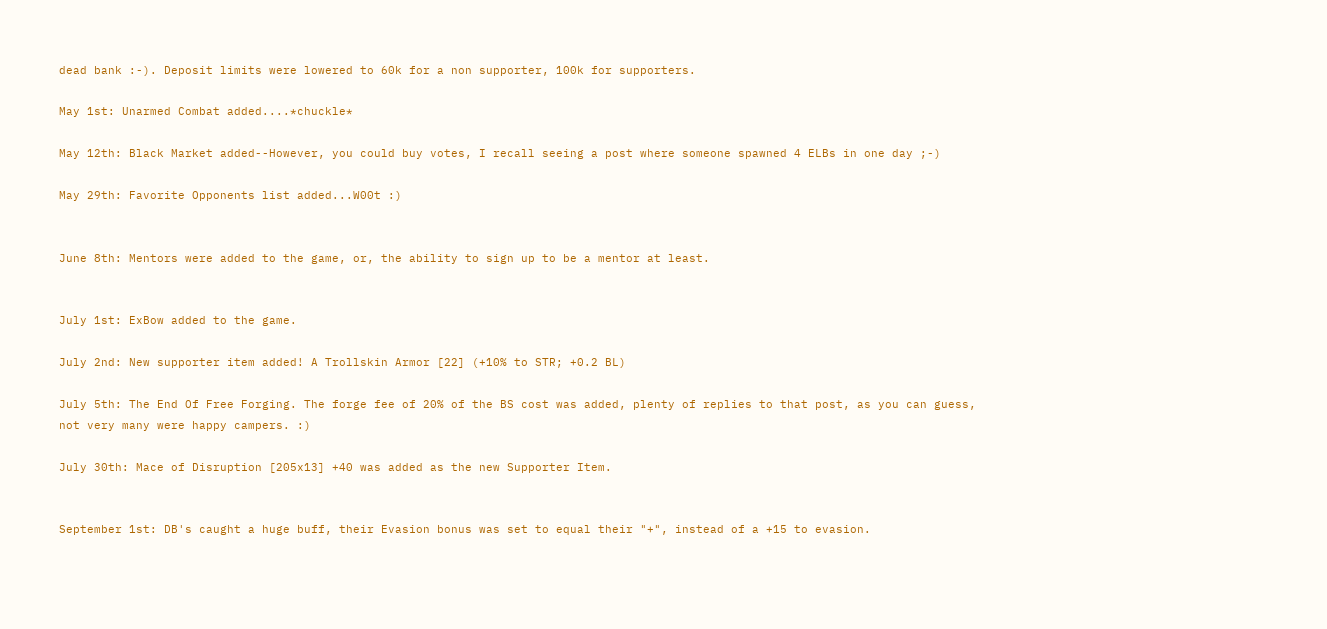dead bank :-). Deposit limits were lowered to 60k for a non supporter, 100k for supporters.

May 1st: Unarmed Combat added....*chuckle*

May 12th: Black Market added--However, you could buy votes, I recall seeing a post where someone spawned 4 ELBs in one day ;-)

May 29th: Favorite Opponents list added...W00t :)


June 8th: Mentors were added to the game, or, the ability to sign up to be a mentor at least.


July 1st: ExBow added to the game.

July 2nd: New supporter item added! A Trollskin Armor [22] (+10% to STR; +0.2 BL)

July 5th: The End Of Free Forging. The forge fee of 20% of the BS cost was added, plenty of replies to that post, as you can guess, not very many were happy campers. :)

July 30th: Mace of Disruption [205x13] +40 was added as the new Supporter Item.


September 1st: DB's caught a huge buff, their Evasion bonus was set to equal their "+", instead of a +15 to evasion.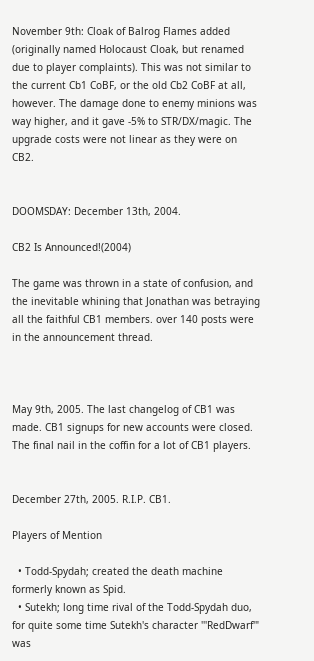November 9th: Cloak of Balrog Flames added (originally named Holocaust Cloak, but renamed due to player complaints). This was not similar to the current Cb1 CoBF, or the old Cb2 CoBF at all, however. The damage done to enemy minions was way higher, and it gave -5% to STR/DX/magic. The upgrade costs were not linear as they were on CB2.


DOOMSDAY: December 13th, 2004.

CB2 Is Announced!(2004)

The game was thrown in a state of confusion, and the inevitable whining that Jonathan was betraying all the faithful CB1 members. over 140 posts were in the announcement thread.



May 9th, 2005. The last changelog of CB1 was made. CB1 signups for new accounts were closed. The final nail in the coffin for a lot of CB1 players.


December 27th, 2005. R.I.P. CB1.

Players of Mention

  • Todd-Spydah; created the death machine formerly known as Spid.
  • Sutekh; long time rival of the Todd-Spydah duo, for quite some time Sutekh's character '''RedDwarf'" was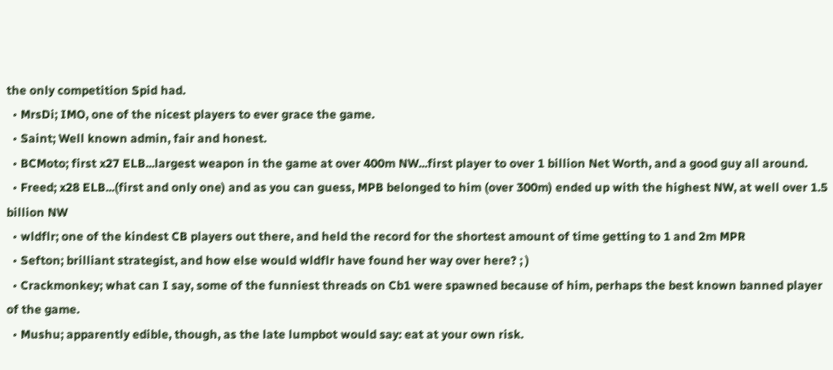the only competition Spid had.
  • MrsDi; IMO, one of the nicest players to ever grace the game.
  • Saint; Well known admin, fair and honest.
  • BCMoto; first x27 ELB...largest weapon in the game at over 400m NW...first player to over 1 billion Net Worth, and a good guy all around.
  • Freed; x28 ELB...(first and only one) and as you can guess, MPB belonged to him (over 300m) ended up with the highest NW, at well over 1.5 billion NW
  • wldflr; one of the kindest CB players out there, and held the record for the shortest amount of time getting to 1 and 2m MPR
  • Sefton; brilliant strategist, and how else would wldflr have found her way over here? ; )
  • Crackmonkey; what can I say, some of the funniest threads on Cb1 were spawned because of him, perhaps the best known banned player of the game.
  • Mushu; apparently edible, though, as the late lumpbot would say: eat at your own risk.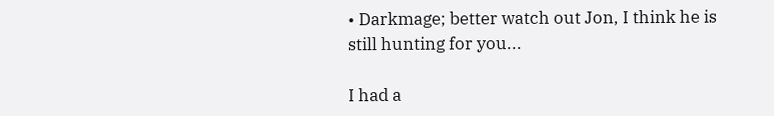• Darkmage; better watch out Jon, I think he is still hunting for you...

I had a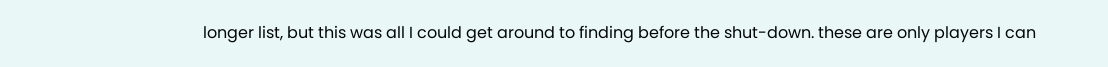longer list, but this was all I could get around to finding before the shut-down. these are only players I can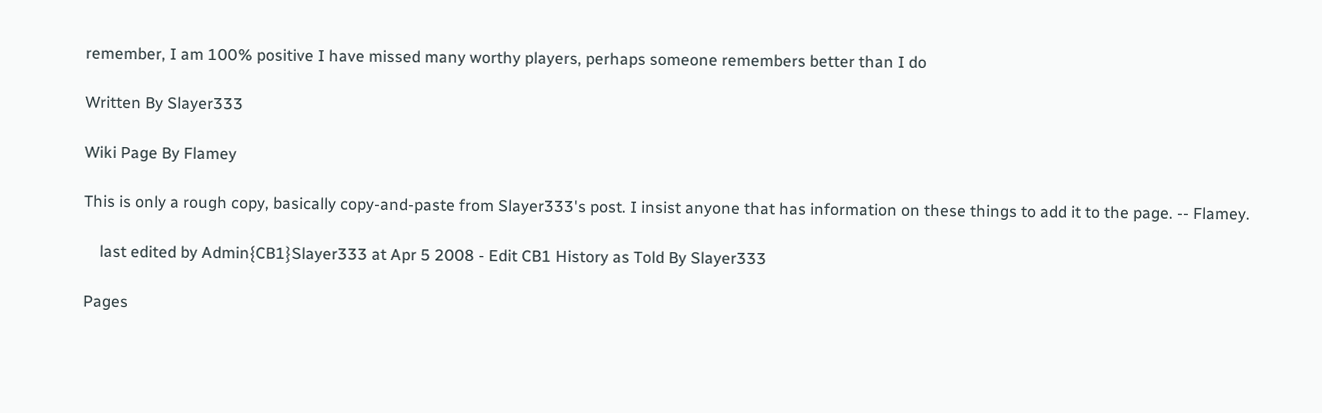remember, I am 100% positive I have missed many worthy players, perhaps someone remembers better than I do

Written By Slayer333

Wiki Page By Flamey

This is only a rough copy, basically copy-and-paste from Slayer333's post. I insist anyone that has information on these things to add it to the page. -- Flamey.

    last edited by Admin{CB1}Slayer333 at Apr 5 2008 - Edit CB1 History as Told By Slayer333

Pages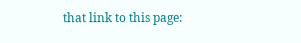that link to this page: